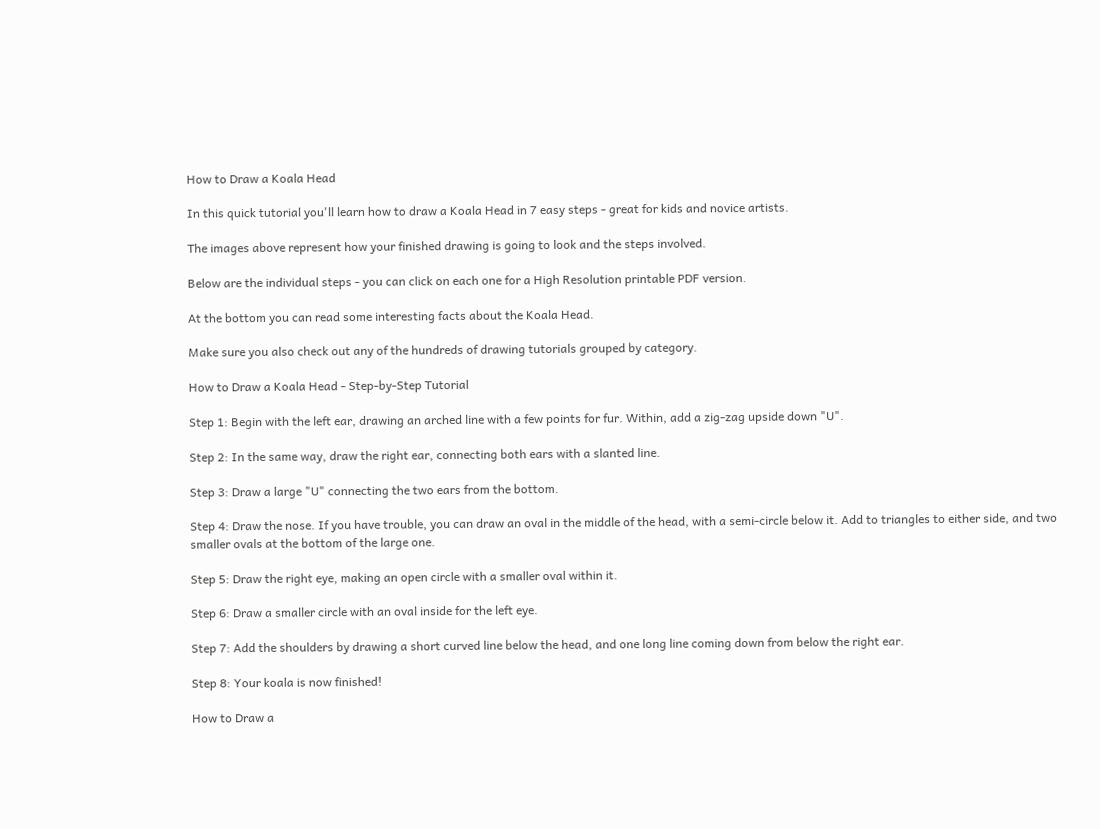How to Draw a Koala Head

In this quick tutorial you'll learn how to draw a Koala Head in 7 easy steps - great for kids and novice artists.

The images above represent how your finished drawing is going to look and the steps involved.

Below are the individual steps - you can click on each one for a High Resolution printable PDF version.

At the bottom you can read some interesting facts about the Koala Head.

Make sure you also check out any of the hundreds of drawing tutorials grouped by category.

How to Draw a Koala Head - Step-by-Step Tutorial

Step 1: Begin with the left ear, drawing an arched line with a few points for fur. Within, add a zig-zag upside down "U".

Step 2: In the same way, draw the right ear, connecting both ears with a slanted line.

Step 3: Draw a large "U" connecting the two ears from the bottom.

Step 4: Draw the nose. If you have trouble, you can draw an oval in the middle of the head, with a semi-circle below it. Add to triangles to either side, and two smaller ovals at the bottom of the large one.

Step 5: Draw the right eye, making an open circle with a smaller oval within it.

Step 6: Draw a smaller circle with an oval inside for the left eye.

Step 7: Add the shoulders by drawing a short curved line below the head, and one long line coming down from below the right ear.

Step 8: Your koala is now finished!

How to Draw a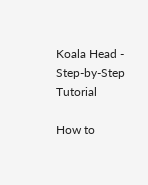Koala Head - Step-by-Step Tutorial

How to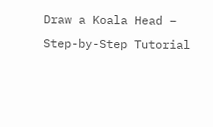Draw a Koala Head – Step-by-Step Tutorial